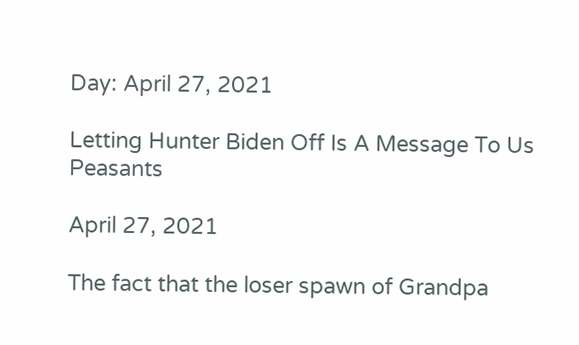Day: April 27, 2021

Letting Hunter Biden Off Is A Message To Us Peasants

April 27, 2021

The fact that the loser spawn of Grandpa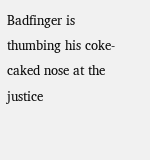Badfinger is thumbing his coke-caked nose at the justice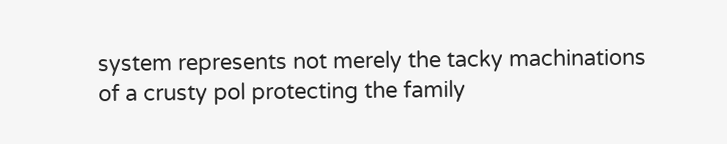system represents not merely the tacky machinations of a crusty pol protecting the family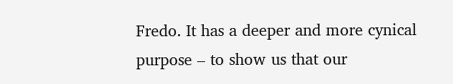Fredo. It has a deeper and more cynical purpose – to show us that our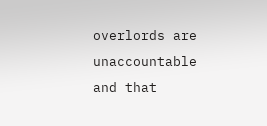overlords are unaccountable and that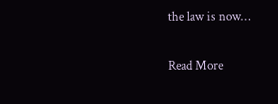the law is now…

Read More